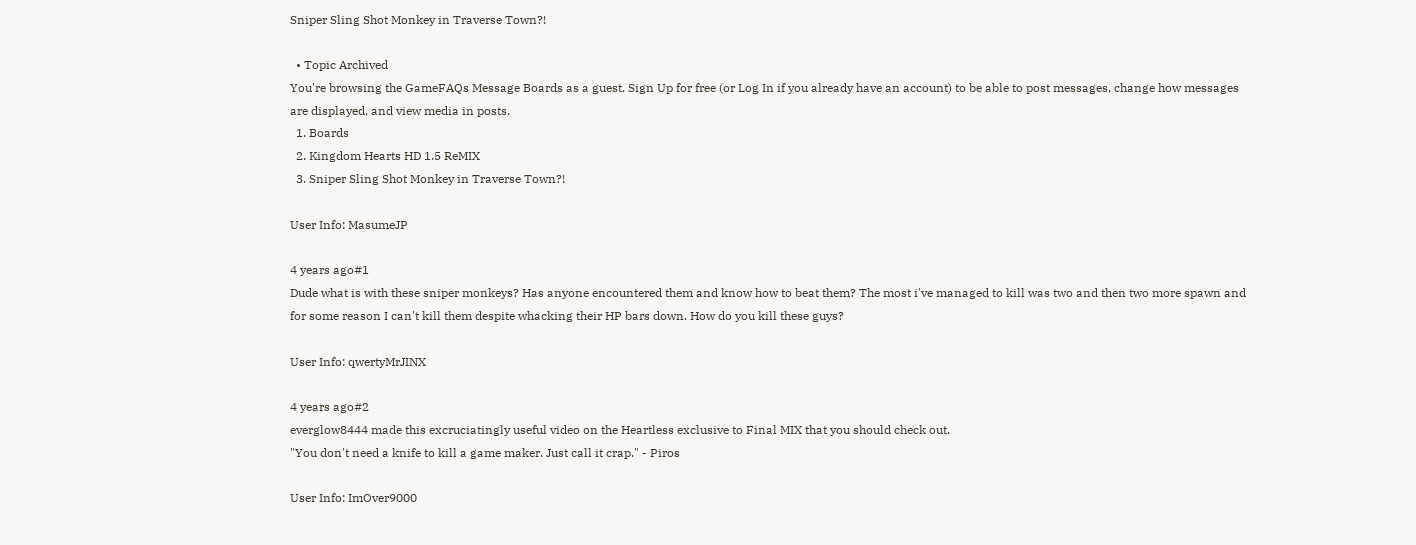Sniper Sling Shot Monkey in Traverse Town?!

  • Topic Archived
You're browsing the GameFAQs Message Boards as a guest. Sign Up for free (or Log In if you already have an account) to be able to post messages, change how messages are displayed, and view media in posts.
  1. Boards
  2. Kingdom Hearts HD 1.5 ReMIX
  3. Sniper Sling Shot Monkey in Traverse Town?!

User Info: MasumeJP

4 years ago#1
Dude what is with these sniper monkeys? Has anyone encountered them and know how to beat them? The most i've managed to kill was two and then two more spawn and for some reason I can't kill them despite whacking their HP bars down. How do you kill these guys?

User Info: qwertyMrJINX

4 years ago#2
everglow8444 made this excruciatingly useful video on the Heartless exclusive to Final MIX that you should check out.
"You don't need a knife to kill a game maker. Just call it crap." - Piros

User Info: ImOver9000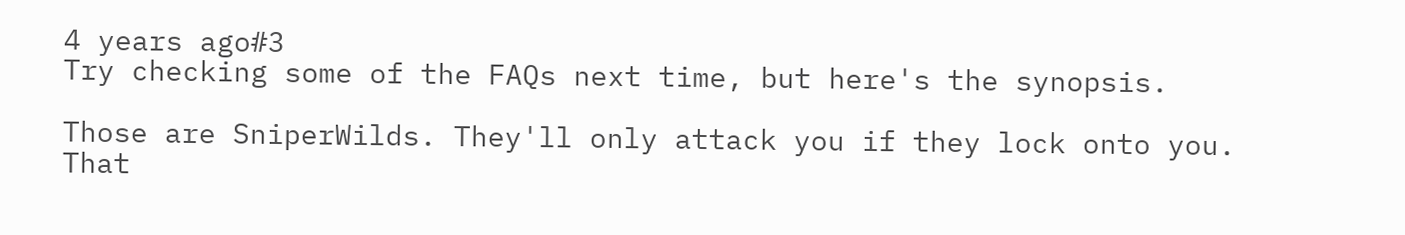4 years ago#3
Try checking some of the FAQs next time, but here's the synopsis.

Those are SniperWilds. They'll only attack you if they lock onto you. That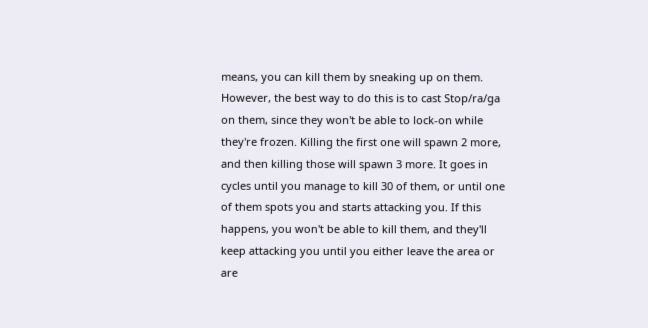means, you can kill them by sneaking up on them. However, the best way to do this is to cast Stop/ra/ga on them, since they won't be able to lock-on while they're frozen. Killing the first one will spawn 2 more, and then killing those will spawn 3 more. It goes in cycles until you manage to kill 30 of them, or until one of them spots you and starts attacking you. If this happens, you won't be able to kill them, and they'll keep attacking you until you either leave the area or are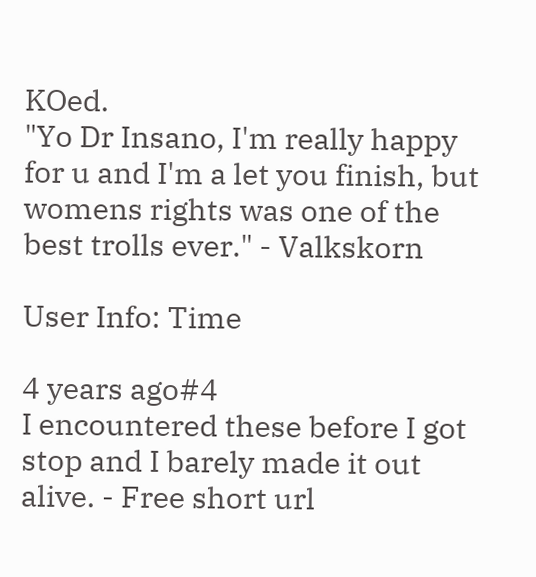KOed.
"Yo Dr Insano, I'm really happy for u and I'm a let you finish, but womens rights was one of the best trolls ever." - Valkskorn

User Info: Time

4 years ago#4
I encountered these before I got stop and I barely made it out alive. - Free short url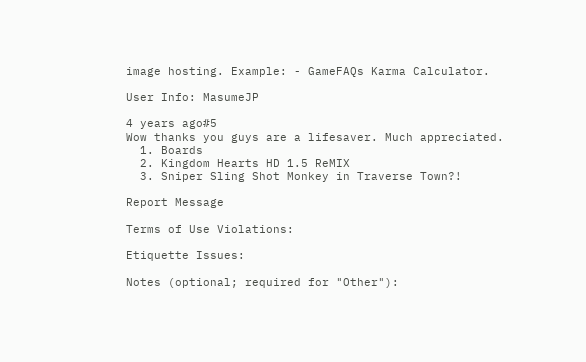image hosting. Example: - GameFAQs Karma Calculator.

User Info: MasumeJP

4 years ago#5
Wow thanks you guys are a lifesaver. Much appreciated.
  1. Boards
  2. Kingdom Hearts HD 1.5 ReMIX
  3. Sniper Sling Shot Monkey in Traverse Town?!

Report Message

Terms of Use Violations:

Etiquette Issues:

Notes (optional; required for "Other"):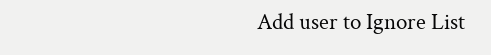Add user to Ignore List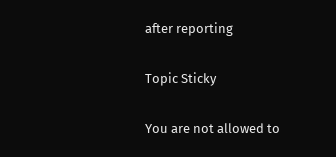after reporting

Topic Sticky

You are not allowed to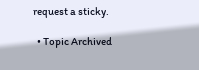request a sticky.

  • Topic Archived